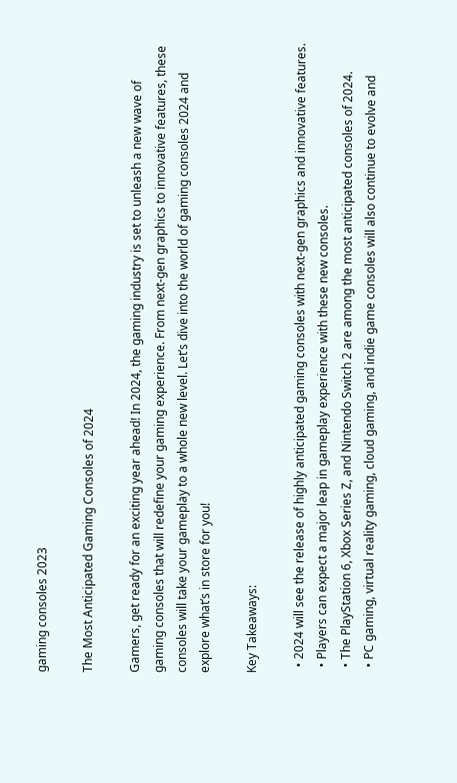gaming consoles 2023

The Most Anticipated Gaming Consoles of 2024

Gamers, get ready for an exciting year ahead! In 2024, the gaming industry is set to unleash a new wave of gaming consoles that will redefine your gaming experience. From next-gen graphics to innovative features, these consoles will take your gameplay to a whole new level. Let’s dive into the world of gaming consoles 2024 and explore what’s in store for you!

Key Takeaways:

  • 2024 will see the release of highly anticipated gaming consoles with next-gen graphics and innovative features.
  • Players can expect a major leap in gameplay experience with these new consoles.
  • The PlayStation 6, Xbox Series Z, and Nintendo Switch 2 are among the most anticipated consoles of 2024.
  • PC gaming, virtual reality gaming, cloud gaming, and indie game consoles will also continue to evolve and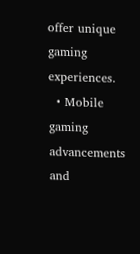offer unique gaming experiences.
  • Mobile gaming advancements and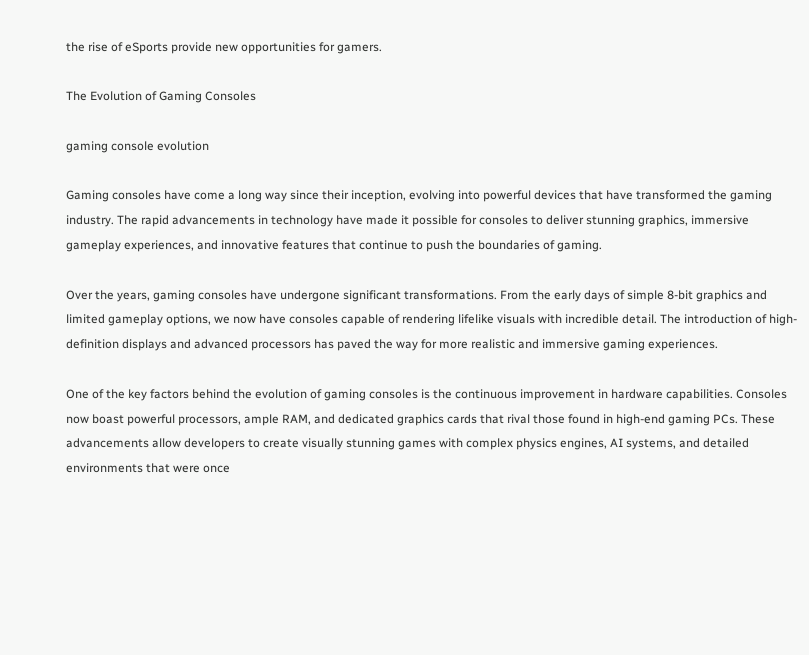the rise of eSports provide new opportunities for gamers.

The Evolution of Gaming Consoles

gaming console evolution

Gaming consoles have come a long way since their inception, evolving into powerful devices that have transformed the gaming industry. The rapid advancements in technology have made it possible for consoles to deliver stunning graphics, immersive gameplay experiences, and innovative features that continue to push the boundaries of gaming.

Over the years, gaming consoles have undergone significant transformations. From the early days of simple 8-bit graphics and limited gameplay options, we now have consoles capable of rendering lifelike visuals with incredible detail. The introduction of high-definition displays and advanced processors has paved the way for more realistic and immersive gaming experiences.

One of the key factors behind the evolution of gaming consoles is the continuous improvement in hardware capabilities. Consoles now boast powerful processors, ample RAM, and dedicated graphics cards that rival those found in high-end gaming PCs. These advancements allow developers to create visually stunning games with complex physics engines, AI systems, and detailed environments that were once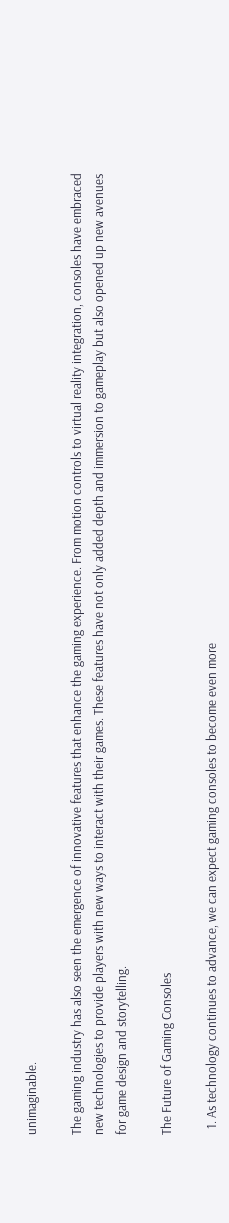unimaginable.

The gaming industry has also seen the emergence of innovative features that enhance the gaming experience. From motion controls to virtual reality integration, consoles have embraced new technologies to provide players with new ways to interact with their games. These features have not only added depth and immersion to gameplay but also opened up new avenues for game design and storytelling.

The Future of Gaming Consoles

  1. As technology continues to advance, we can expect gaming consoles to become even more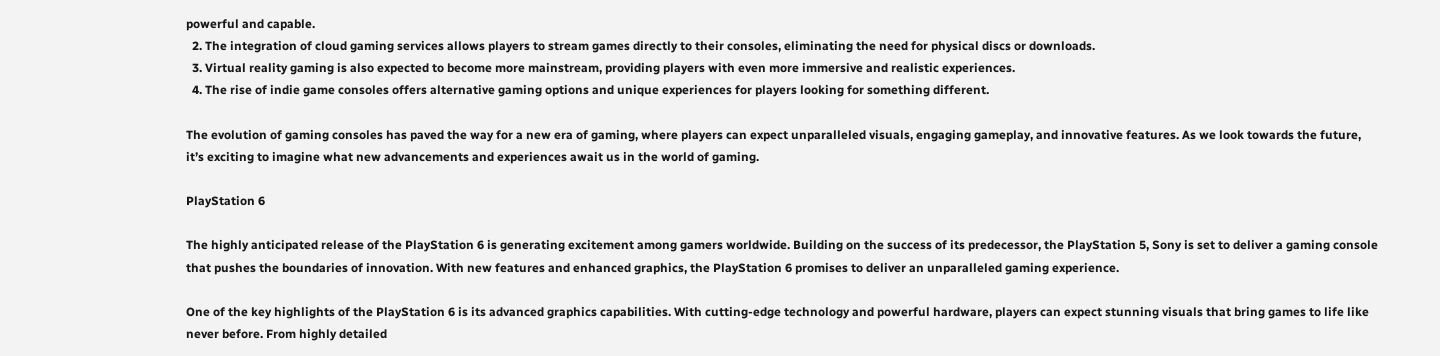powerful and capable.
  2. The integration of cloud gaming services allows players to stream games directly to their consoles, eliminating the need for physical discs or downloads.
  3. Virtual reality gaming is also expected to become more mainstream, providing players with even more immersive and realistic experiences.
  4. The rise of indie game consoles offers alternative gaming options and unique experiences for players looking for something different.

The evolution of gaming consoles has paved the way for a new era of gaming, where players can expect unparalleled visuals, engaging gameplay, and innovative features. As we look towards the future, it’s exciting to imagine what new advancements and experiences await us in the world of gaming.

PlayStation 6

The highly anticipated release of the PlayStation 6 is generating excitement among gamers worldwide. Building on the success of its predecessor, the PlayStation 5, Sony is set to deliver a gaming console that pushes the boundaries of innovation. With new features and enhanced graphics, the PlayStation 6 promises to deliver an unparalleled gaming experience.

One of the key highlights of the PlayStation 6 is its advanced graphics capabilities. With cutting-edge technology and powerful hardware, players can expect stunning visuals that bring games to life like never before. From highly detailed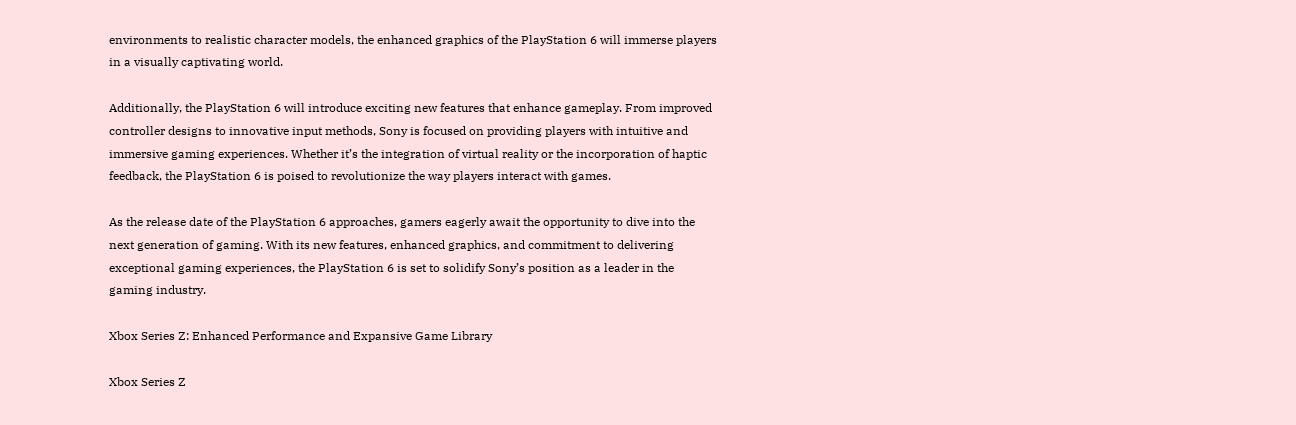environments to realistic character models, the enhanced graphics of the PlayStation 6 will immerse players in a visually captivating world.

Additionally, the PlayStation 6 will introduce exciting new features that enhance gameplay. From improved controller designs to innovative input methods, Sony is focused on providing players with intuitive and immersive gaming experiences. Whether it’s the integration of virtual reality or the incorporation of haptic feedback, the PlayStation 6 is poised to revolutionize the way players interact with games.

As the release date of the PlayStation 6 approaches, gamers eagerly await the opportunity to dive into the next generation of gaming. With its new features, enhanced graphics, and commitment to delivering exceptional gaming experiences, the PlayStation 6 is set to solidify Sony’s position as a leader in the gaming industry.

Xbox Series Z: Enhanced Performance and Expansive Game Library

Xbox Series Z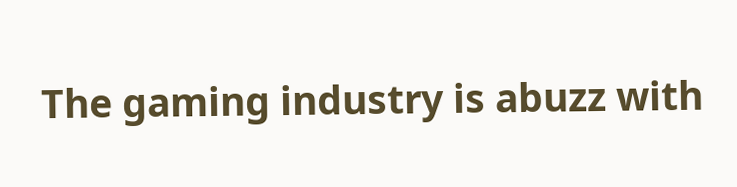The gaming industry is abuzz with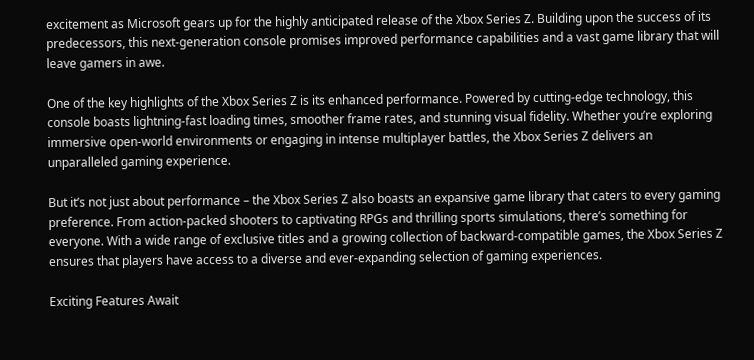excitement as Microsoft gears up for the highly anticipated release of the Xbox Series Z. Building upon the success of its predecessors, this next-generation console promises improved performance capabilities and a vast game library that will leave gamers in awe.

One of the key highlights of the Xbox Series Z is its enhanced performance. Powered by cutting-edge technology, this console boasts lightning-fast loading times, smoother frame rates, and stunning visual fidelity. Whether you’re exploring immersive open-world environments or engaging in intense multiplayer battles, the Xbox Series Z delivers an unparalleled gaming experience.

But it’s not just about performance – the Xbox Series Z also boasts an expansive game library that caters to every gaming preference. From action-packed shooters to captivating RPGs and thrilling sports simulations, there’s something for everyone. With a wide range of exclusive titles and a growing collection of backward-compatible games, the Xbox Series Z ensures that players have access to a diverse and ever-expanding selection of gaming experiences.

Exciting Features Await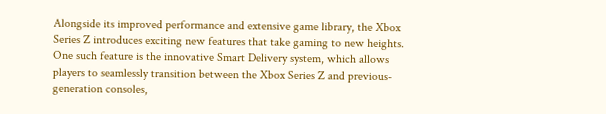Alongside its improved performance and extensive game library, the Xbox Series Z introduces exciting new features that take gaming to new heights. One such feature is the innovative Smart Delivery system, which allows players to seamlessly transition between the Xbox Series Z and previous-generation consoles,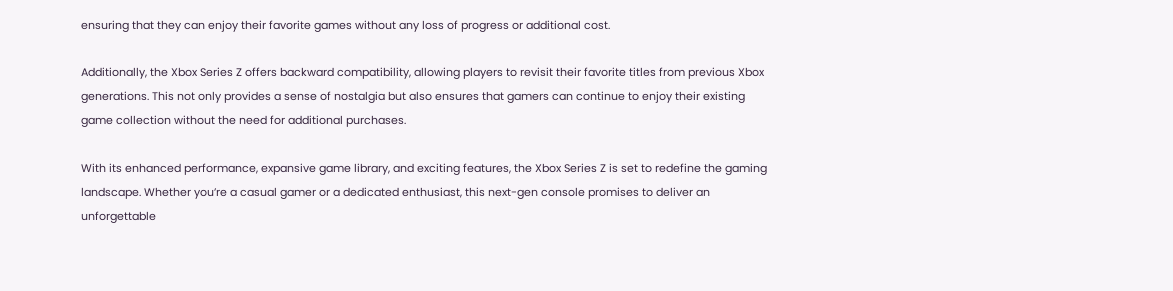ensuring that they can enjoy their favorite games without any loss of progress or additional cost.

Additionally, the Xbox Series Z offers backward compatibility, allowing players to revisit their favorite titles from previous Xbox generations. This not only provides a sense of nostalgia but also ensures that gamers can continue to enjoy their existing game collection without the need for additional purchases.

With its enhanced performance, expansive game library, and exciting features, the Xbox Series Z is set to redefine the gaming landscape. Whether you’re a casual gamer or a dedicated enthusiast, this next-gen console promises to deliver an unforgettable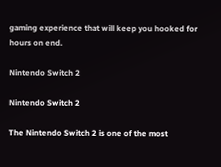gaming experience that will keep you hooked for hours on end.

Nintendo Switch 2

Nintendo Switch 2

The Nintendo Switch 2 is one of the most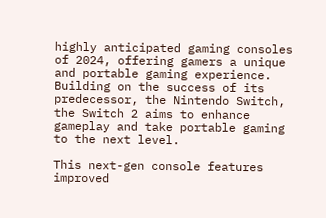highly anticipated gaming consoles of 2024, offering gamers a unique and portable gaming experience. Building on the success of its predecessor, the Nintendo Switch, the Switch 2 aims to enhance gameplay and take portable gaming to the next level.

This next-gen console features improved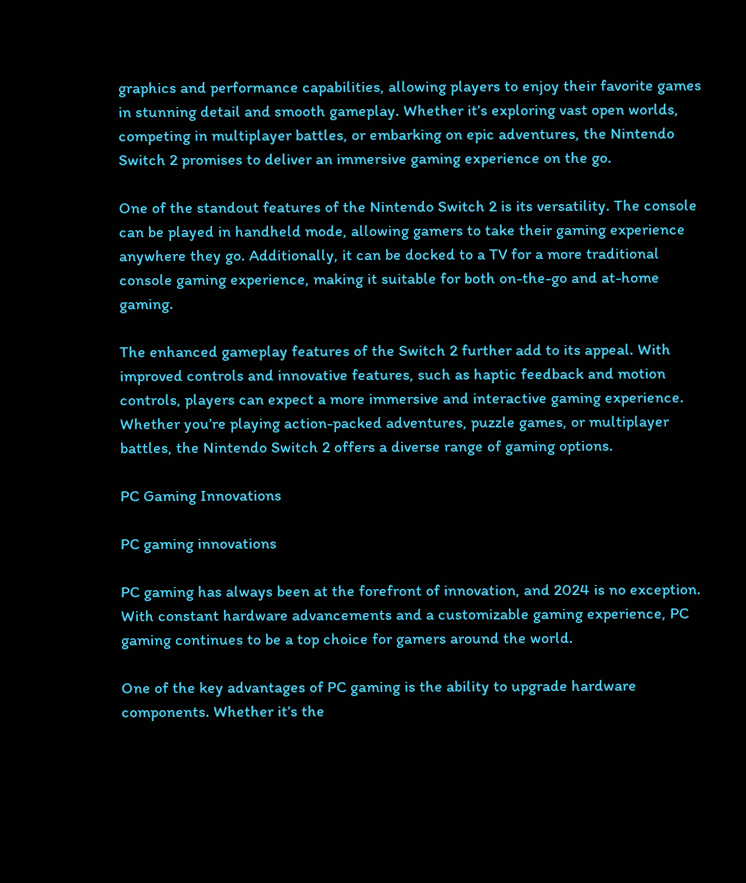graphics and performance capabilities, allowing players to enjoy their favorite games in stunning detail and smooth gameplay. Whether it’s exploring vast open worlds, competing in multiplayer battles, or embarking on epic adventures, the Nintendo Switch 2 promises to deliver an immersive gaming experience on the go.

One of the standout features of the Nintendo Switch 2 is its versatility. The console can be played in handheld mode, allowing gamers to take their gaming experience anywhere they go. Additionally, it can be docked to a TV for a more traditional console gaming experience, making it suitable for both on-the-go and at-home gaming.

The enhanced gameplay features of the Switch 2 further add to its appeal. With improved controls and innovative features, such as haptic feedback and motion controls, players can expect a more immersive and interactive gaming experience. Whether you’re playing action-packed adventures, puzzle games, or multiplayer battles, the Nintendo Switch 2 offers a diverse range of gaming options.

PC Gaming Innovations

PC gaming innovations

PC gaming has always been at the forefront of innovation, and 2024 is no exception. With constant hardware advancements and a customizable gaming experience, PC gaming continues to be a top choice for gamers around the world.

One of the key advantages of PC gaming is the ability to upgrade hardware components. Whether it’s the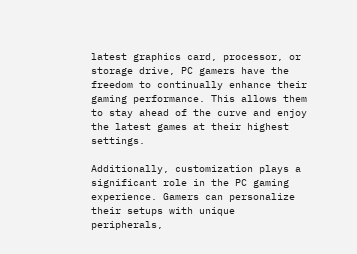latest graphics card, processor, or storage drive, PC gamers have the freedom to continually enhance their gaming performance. This allows them to stay ahead of the curve and enjoy the latest games at their highest settings.

Additionally, customization plays a significant role in the PC gaming experience. Gamers can personalize their setups with unique peripherals,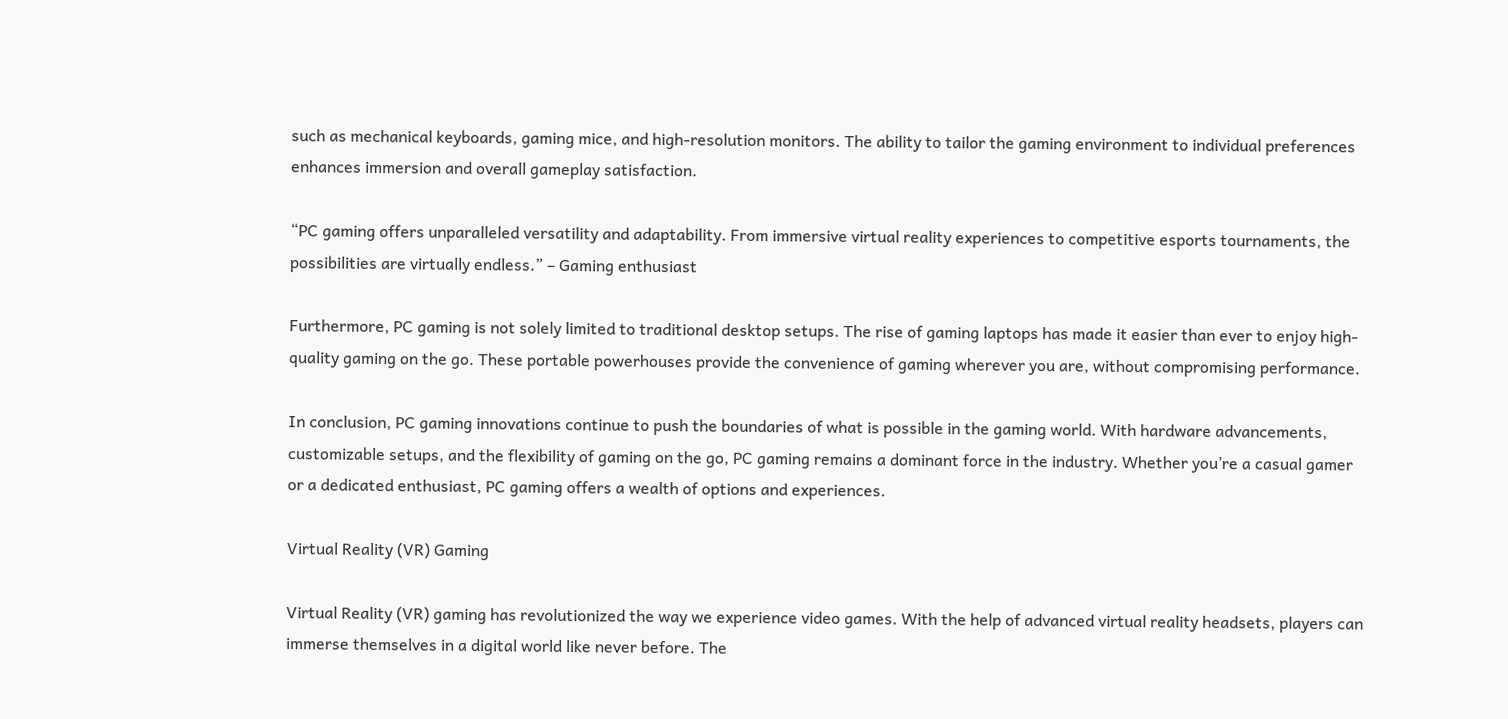such as mechanical keyboards, gaming mice, and high-resolution monitors. The ability to tailor the gaming environment to individual preferences enhances immersion and overall gameplay satisfaction.

“PC gaming offers unparalleled versatility and adaptability. From immersive virtual reality experiences to competitive esports tournaments, the possibilities are virtually endless.” – Gaming enthusiast

Furthermore, PC gaming is not solely limited to traditional desktop setups. The rise of gaming laptops has made it easier than ever to enjoy high-quality gaming on the go. These portable powerhouses provide the convenience of gaming wherever you are, without compromising performance.

In conclusion, PC gaming innovations continue to push the boundaries of what is possible in the gaming world. With hardware advancements, customizable setups, and the flexibility of gaming on the go, PC gaming remains a dominant force in the industry. Whether you’re a casual gamer or a dedicated enthusiast, PC gaming offers a wealth of options and experiences.

Virtual Reality (VR) Gaming

Virtual Reality (VR) gaming has revolutionized the way we experience video games. With the help of advanced virtual reality headsets, players can immerse themselves in a digital world like never before. The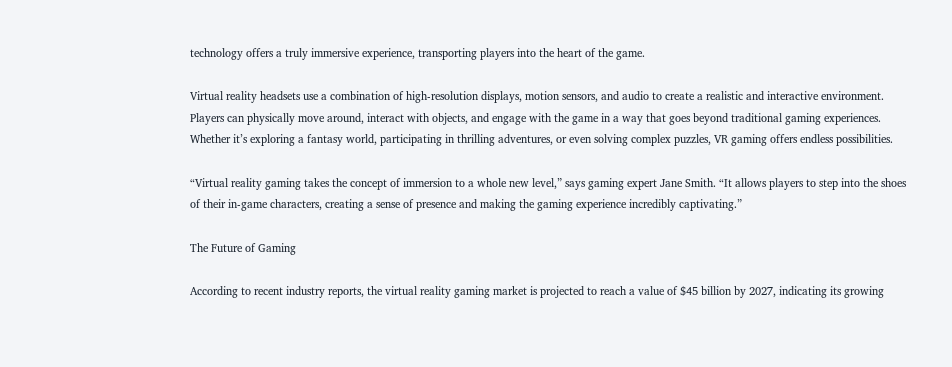technology offers a truly immersive experience, transporting players into the heart of the game.

Virtual reality headsets use a combination of high-resolution displays, motion sensors, and audio to create a realistic and interactive environment. Players can physically move around, interact with objects, and engage with the game in a way that goes beyond traditional gaming experiences. Whether it’s exploring a fantasy world, participating in thrilling adventures, or even solving complex puzzles, VR gaming offers endless possibilities.

“Virtual reality gaming takes the concept of immersion to a whole new level,” says gaming expert Jane Smith. “It allows players to step into the shoes of their in-game characters, creating a sense of presence and making the gaming experience incredibly captivating.”

The Future of Gaming

According to recent industry reports, the virtual reality gaming market is projected to reach a value of $45 billion by 2027, indicating its growing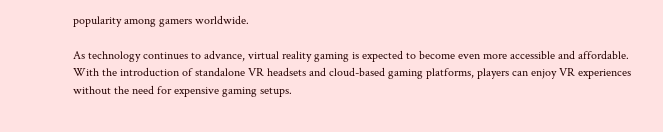popularity among gamers worldwide.

As technology continues to advance, virtual reality gaming is expected to become even more accessible and affordable. With the introduction of standalone VR headsets and cloud-based gaming platforms, players can enjoy VR experiences without the need for expensive gaming setups.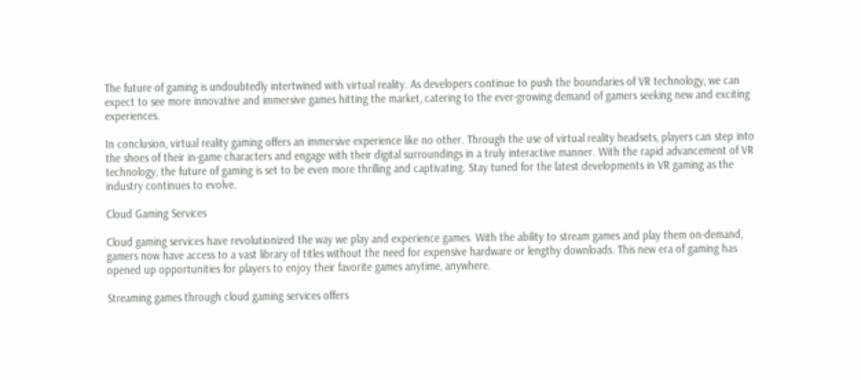The future of gaming is undoubtedly intertwined with virtual reality. As developers continue to push the boundaries of VR technology, we can expect to see more innovative and immersive games hitting the market, catering to the ever-growing demand of gamers seeking new and exciting experiences.

In conclusion, virtual reality gaming offers an immersive experience like no other. Through the use of virtual reality headsets, players can step into the shoes of their in-game characters and engage with their digital surroundings in a truly interactive manner. With the rapid advancement of VR technology, the future of gaming is set to be even more thrilling and captivating. Stay tuned for the latest developments in VR gaming as the industry continues to evolve.

Cloud Gaming Services

Cloud gaming services have revolutionized the way we play and experience games. With the ability to stream games and play them on-demand, gamers now have access to a vast library of titles without the need for expensive hardware or lengthy downloads. This new era of gaming has opened up opportunities for players to enjoy their favorite games anytime, anywhere.

Streaming games through cloud gaming services offers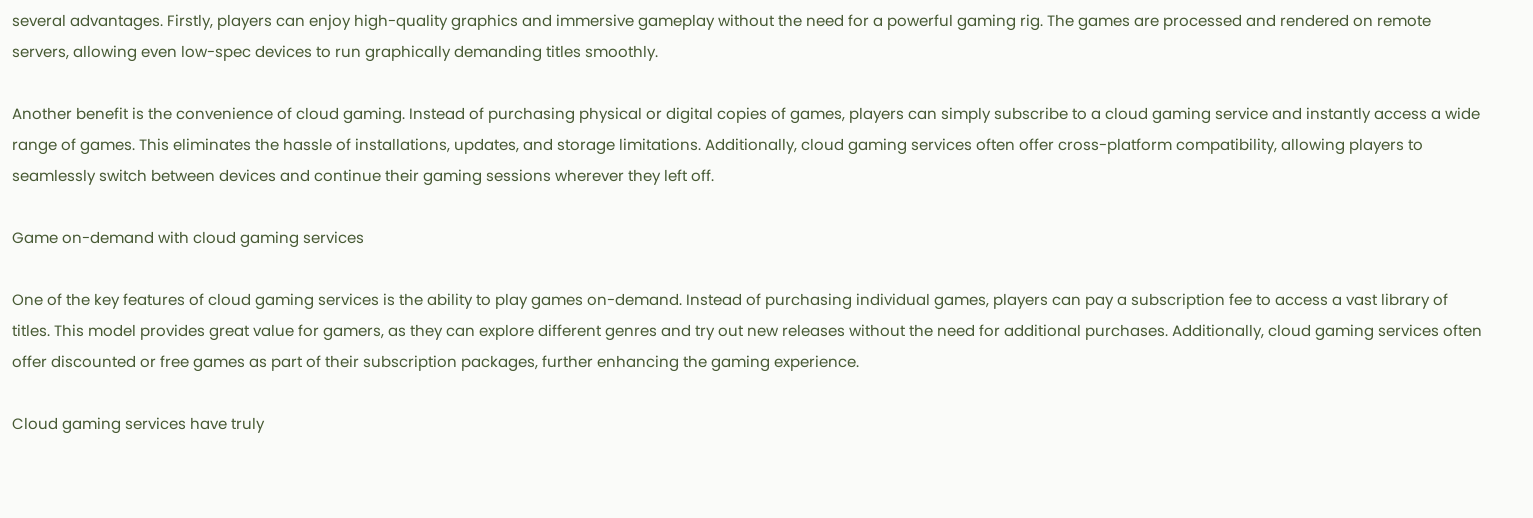several advantages. Firstly, players can enjoy high-quality graphics and immersive gameplay without the need for a powerful gaming rig. The games are processed and rendered on remote servers, allowing even low-spec devices to run graphically demanding titles smoothly.

Another benefit is the convenience of cloud gaming. Instead of purchasing physical or digital copies of games, players can simply subscribe to a cloud gaming service and instantly access a wide range of games. This eliminates the hassle of installations, updates, and storage limitations. Additionally, cloud gaming services often offer cross-platform compatibility, allowing players to seamlessly switch between devices and continue their gaming sessions wherever they left off.

Game on-demand with cloud gaming services

One of the key features of cloud gaming services is the ability to play games on-demand. Instead of purchasing individual games, players can pay a subscription fee to access a vast library of titles. This model provides great value for gamers, as they can explore different genres and try out new releases without the need for additional purchases. Additionally, cloud gaming services often offer discounted or free games as part of their subscription packages, further enhancing the gaming experience.

Cloud gaming services have truly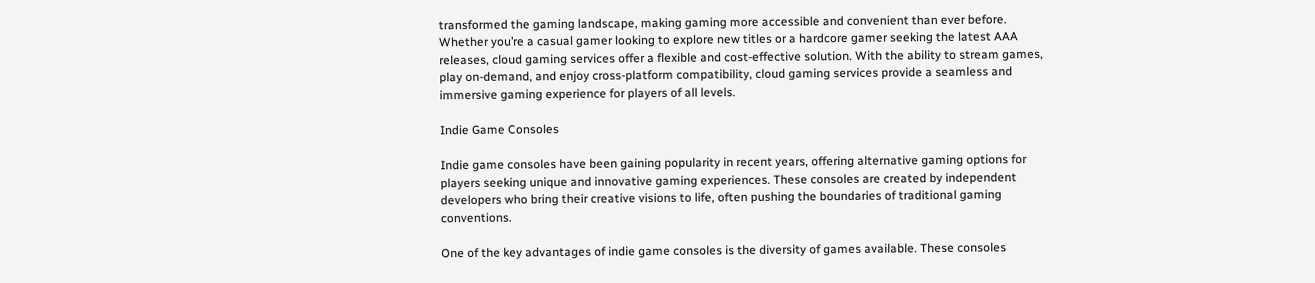transformed the gaming landscape, making gaming more accessible and convenient than ever before. Whether you’re a casual gamer looking to explore new titles or a hardcore gamer seeking the latest AAA releases, cloud gaming services offer a flexible and cost-effective solution. With the ability to stream games, play on-demand, and enjoy cross-platform compatibility, cloud gaming services provide a seamless and immersive gaming experience for players of all levels.

Indie Game Consoles

Indie game consoles have been gaining popularity in recent years, offering alternative gaming options for players seeking unique and innovative gaming experiences. These consoles are created by independent developers who bring their creative visions to life, often pushing the boundaries of traditional gaming conventions.

One of the key advantages of indie game consoles is the diversity of games available. These consoles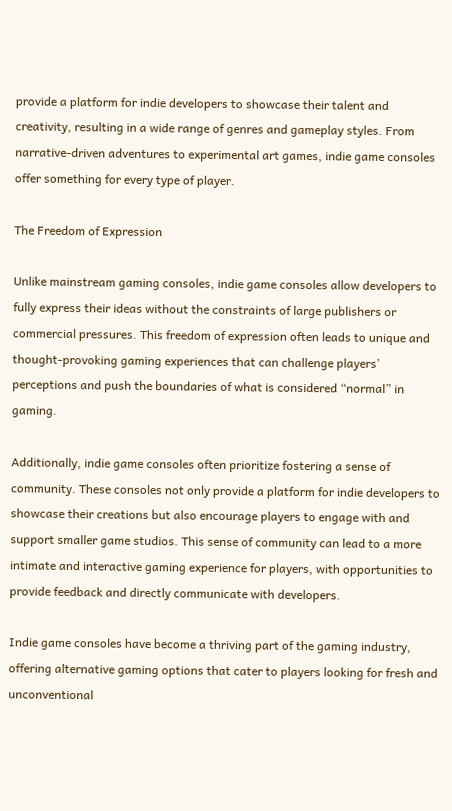provide a platform for indie developers to showcase their talent and creativity, resulting in a wide range of genres and gameplay styles. From narrative-driven adventures to experimental art games, indie game consoles offer something for every type of player.

The Freedom of Expression

Unlike mainstream gaming consoles, indie game consoles allow developers to fully express their ideas without the constraints of large publishers or commercial pressures. This freedom of expression often leads to unique and thought-provoking gaming experiences that can challenge players’ perceptions and push the boundaries of what is considered “normal” in gaming.

Additionally, indie game consoles often prioritize fostering a sense of community. These consoles not only provide a platform for indie developers to showcase their creations but also encourage players to engage with and support smaller game studios. This sense of community can lead to a more intimate and interactive gaming experience for players, with opportunities to provide feedback and directly communicate with developers.

Indie game consoles have become a thriving part of the gaming industry, offering alternative gaming options that cater to players looking for fresh and unconventional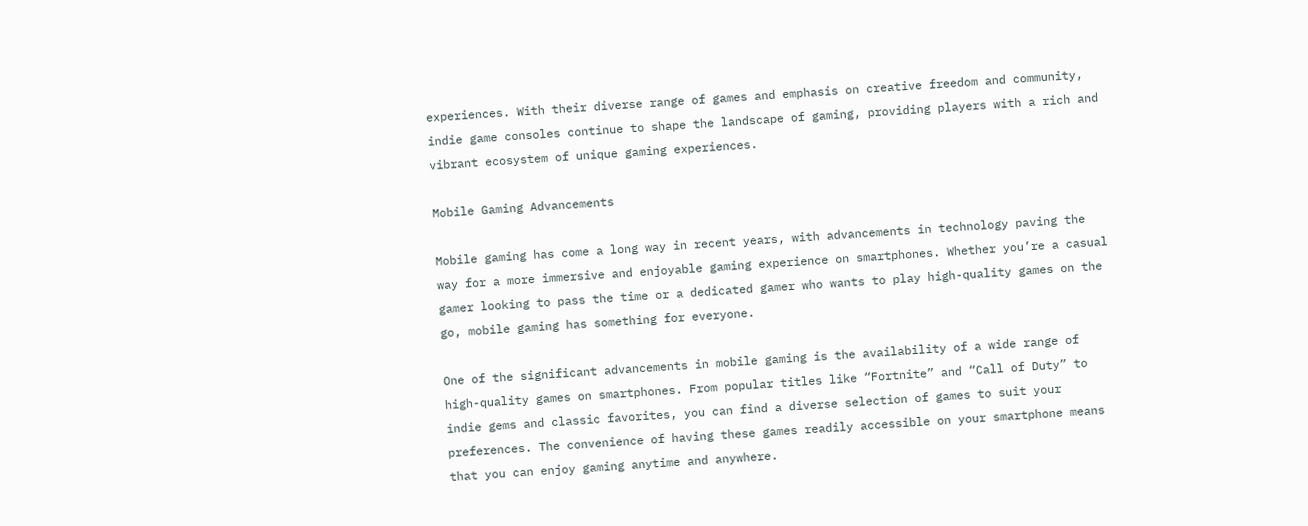experiences. With their diverse range of games and emphasis on creative freedom and community, indie game consoles continue to shape the landscape of gaming, providing players with a rich and vibrant ecosystem of unique gaming experiences.

Mobile Gaming Advancements

Mobile gaming has come a long way in recent years, with advancements in technology paving the way for a more immersive and enjoyable gaming experience on smartphones. Whether you’re a casual gamer looking to pass the time or a dedicated gamer who wants to play high-quality games on the go, mobile gaming has something for everyone.

One of the significant advancements in mobile gaming is the availability of a wide range of high-quality games on smartphones. From popular titles like “Fortnite” and “Call of Duty” to indie gems and classic favorites, you can find a diverse selection of games to suit your preferences. The convenience of having these games readily accessible on your smartphone means that you can enjoy gaming anytime and anywhere.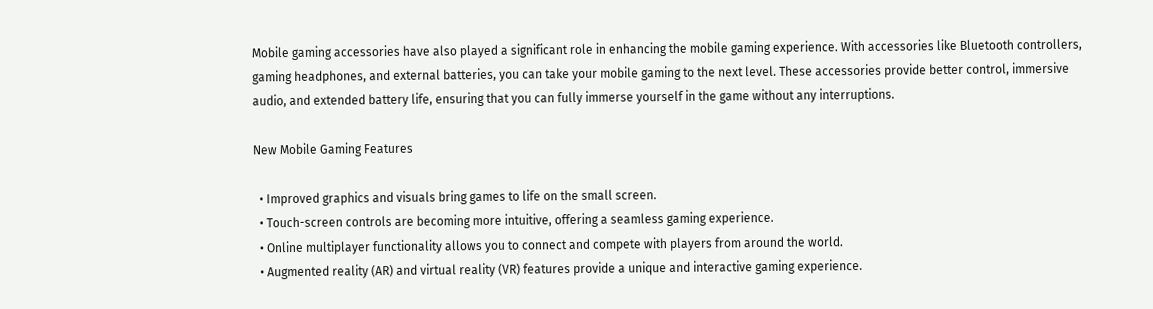Mobile gaming accessories have also played a significant role in enhancing the mobile gaming experience. With accessories like Bluetooth controllers, gaming headphones, and external batteries, you can take your mobile gaming to the next level. These accessories provide better control, immersive audio, and extended battery life, ensuring that you can fully immerse yourself in the game without any interruptions.

New Mobile Gaming Features

  • Improved graphics and visuals bring games to life on the small screen.
  • Touch-screen controls are becoming more intuitive, offering a seamless gaming experience.
  • Online multiplayer functionality allows you to connect and compete with players from around the world.
  • Augmented reality (AR) and virtual reality (VR) features provide a unique and interactive gaming experience.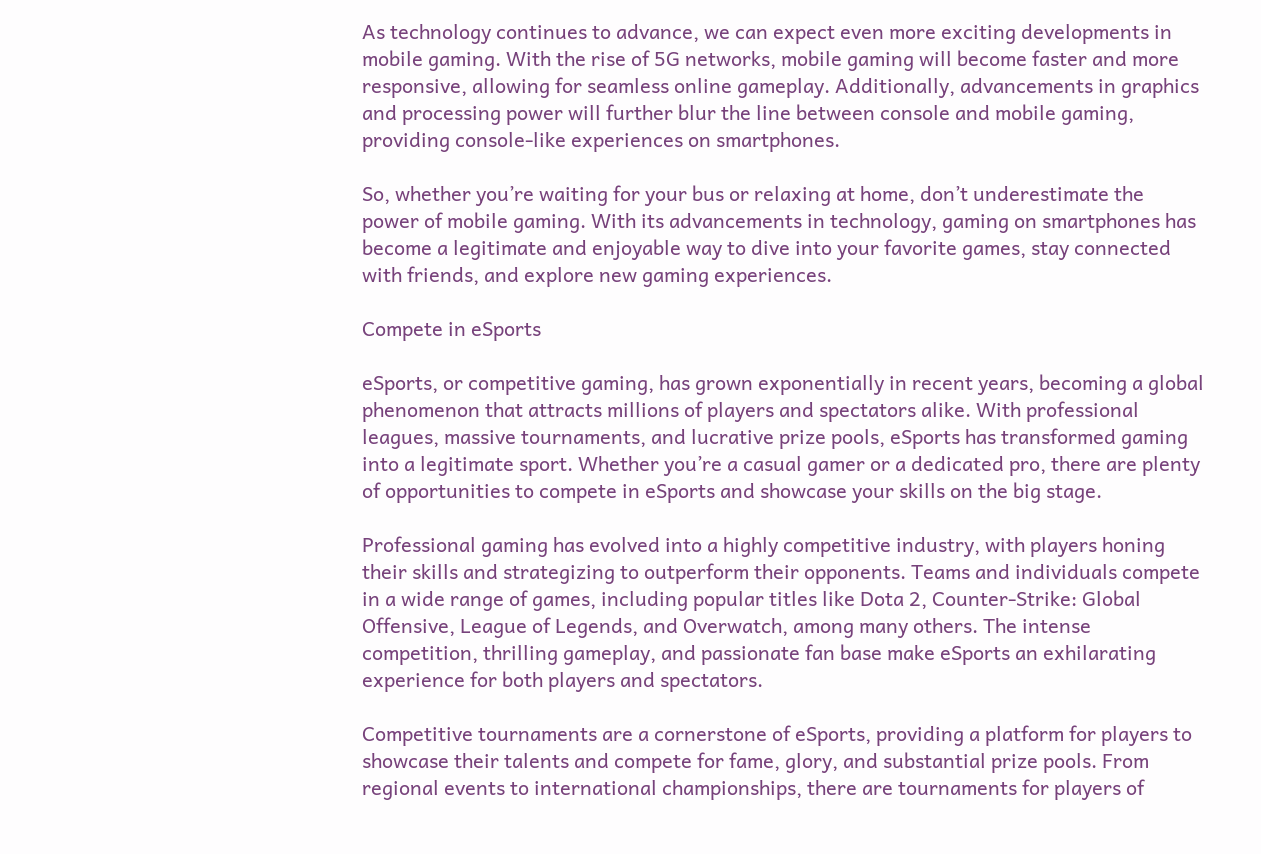As technology continues to advance, we can expect even more exciting developments in mobile gaming. With the rise of 5G networks, mobile gaming will become faster and more responsive, allowing for seamless online gameplay. Additionally, advancements in graphics and processing power will further blur the line between console and mobile gaming, providing console-like experiences on smartphones.

So, whether you’re waiting for your bus or relaxing at home, don’t underestimate the power of mobile gaming. With its advancements in technology, gaming on smartphones has become a legitimate and enjoyable way to dive into your favorite games, stay connected with friends, and explore new gaming experiences.

Compete in eSports

eSports, or competitive gaming, has grown exponentially in recent years, becoming a global phenomenon that attracts millions of players and spectators alike. With professional leagues, massive tournaments, and lucrative prize pools, eSports has transformed gaming into a legitimate sport. Whether you’re a casual gamer or a dedicated pro, there are plenty of opportunities to compete in eSports and showcase your skills on the big stage.

Professional gaming has evolved into a highly competitive industry, with players honing their skills and strategizing to outperform their opponents. Teams and individuals compete in a wide range of games, including popular titles like Dota 2, Counter-Strike: Global Offensive, League of Legends, and Overwatch, among many others. The intense competition, thrilling gameplay, and passionate fan base make eSports an exhilarating experience for both players and spectators.

Competitive tournaments are a cornerstone of eSports, providing a platform for players to showcase their talents and compete for fame, glory, and substantial prize pools. From regional events to international championships, there are tournaments for players of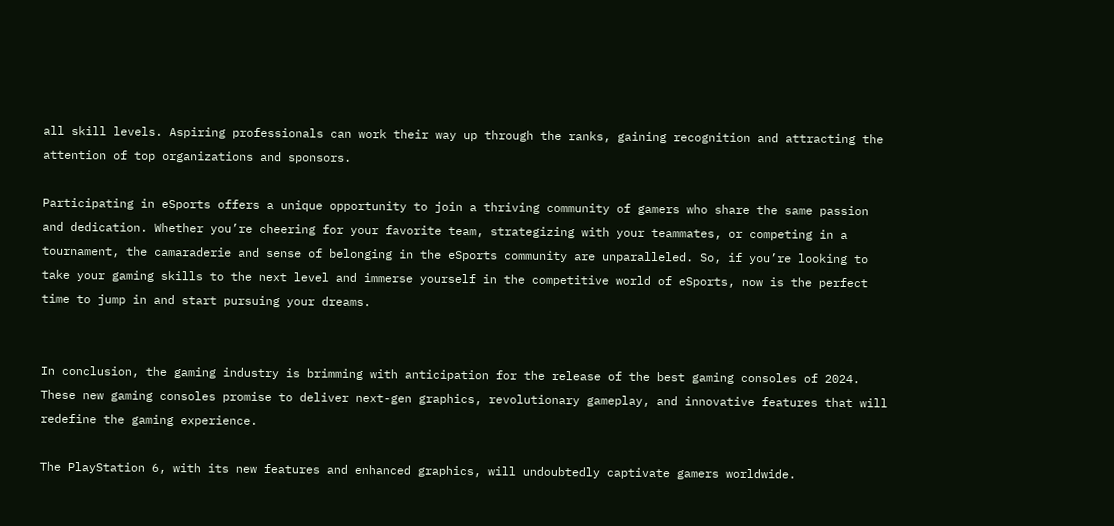all skill levels. Aspiring professionals can work their way up through the ranks, gaining recognition and attracting the attention of top organizations and sponsors.

Participating in eSports offers a unique opportunity to join a thriving community of gamers who share the same passion and dedication. Whether you’re cheering for your favorite team, strategizing with your teammates, or competing in a tournament, the camaraderie and sense of belonging in the eSports community are unparalleled. So, if you’re looking to take your gaming skills to the next level and immerse yourself in the competitive world of eSports, now is the perfect time to jump in and start pursuing your dreams.


In conclusion, the gaming industry is brimming with anticipation for the release of the best gaming consoles of 2024. These new gaming consoles promise to deliver next-gen graphics, revolutionary gameplay, and innovative features that will redefine the gaming experience.

The PlayStation 6, with its new features and enhanced graphics, will undoubtedly captivate gamers worldwide.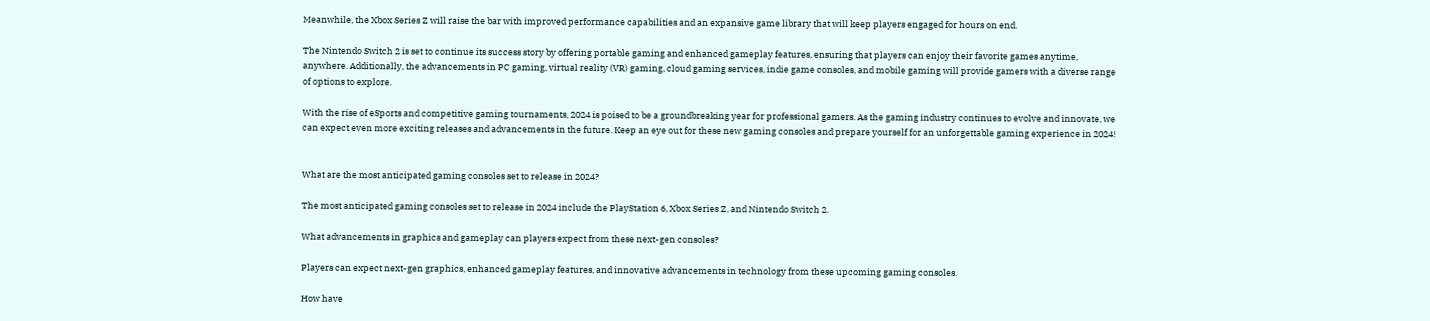Meanwhile, the Xbox Series Z will raise the bar with improved performance capabilities and an expansive game library that will keep players engaged for hours on end.

The Nintendo Switch 2 is set to continue its success story by offering portable gaming and enhanced gameplay features, ensuring that players can enjoy their favorite games anytime, anywhere. Additionally, the advancements in PC gaming, virtual reality (VR) gaming, cloud gaming services, indie game consoles, and mobile gaming will provide gamers with a diverse range of options to explore.

With the rise of eSports and competitive gaming tournaments, 2024 is poised to be a groundbreaking year for professional gamers. As the gaming industry continues to evolve and innovate, we can expect even more exciting releases and advancements in the future. Keep an eye out for these new gaming consoles and prepare yourself for an unforgettable gaming experience in 2024!


What are the most anticipated gaming consoles set to release in 2024?

The most anticipated gaming consoles set to release in 2024 include the PlayStation 6, Xbox Series Z, and Nintendo Switch 2.

What advancements in graphics and gameplay can players expect from these next-gen consoles?

Players can expect next-gen graphics, enhanced gameplay features, and innovative advancements in technology from these upcoming gaming consoles.

How have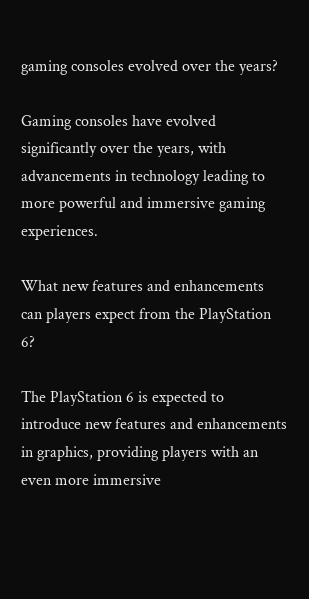gaming consoles evolved over the years?

Gaming consoles have evolved significantly over the years, with advancements in technology leading to more powerful and immersive gaming experiences.

What new features and enhancements can players expect from the PlayStation 6?

The PlayStation 6 is expected to introduce new features and enhancements in graphics, providing players with an even more immersive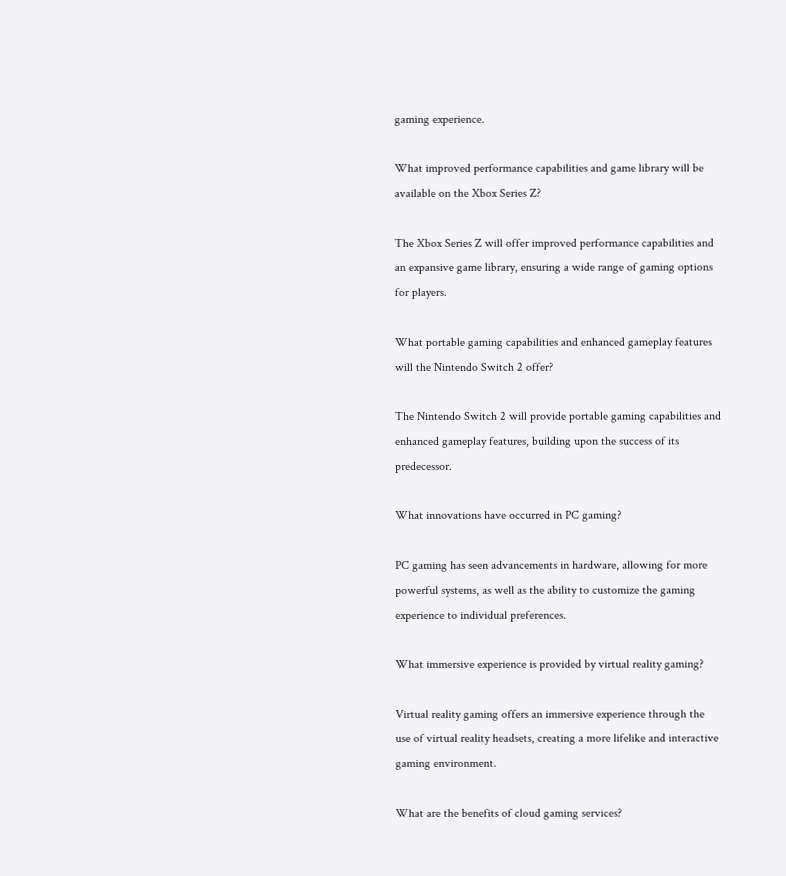gaming experience.

What improved performance capabilities and game library will be available on the Xbox Series Z?

The Xbox Series Z will offer improved performance capabilities and an expansive game library, ensuring a wide range of gaming options for players.

What portable gaming capabilities and enhanced gameplay features will the Nintendo Switch 2 offer?

The Nintendo Switch 2 will provide portable gaming capabilities and enhanced gameplay features, building upon the success of its predecessor.

What innovations have occurred in PC gaming?

PC gaming has seen advancements in hardware, allowing for more powerful systems, as well as the ability to customize the gaming experience to individual preferences.

What immersive experience is provided by virtual reality gaming?

Virtual reality gaming offers an immersive experience through the use of virtual reality headsets, creating a more lifelike and interactive gaming environment.

What are the benefits of cloud gaming services?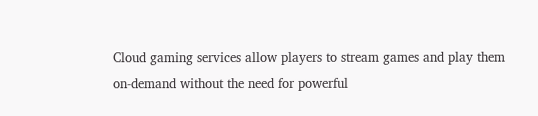Cloud gaming services allow players to stream games and play them on-demand without the need for powerful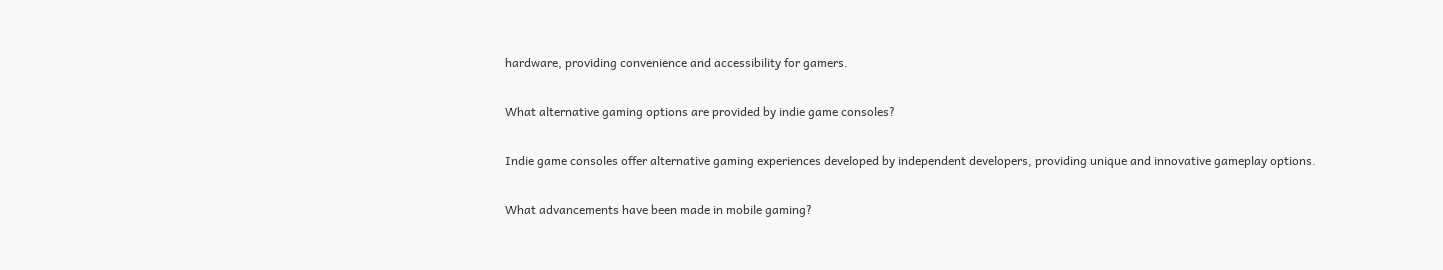hardware, providing convenience and accessibility for gamers.

What alternative gaming options are provided by indie game consoles?

Indie game consoles offer alternative gaming experiences developed by independent developers, providing unique and innovative gameplay options.

What advancements have been made in mobile gaming?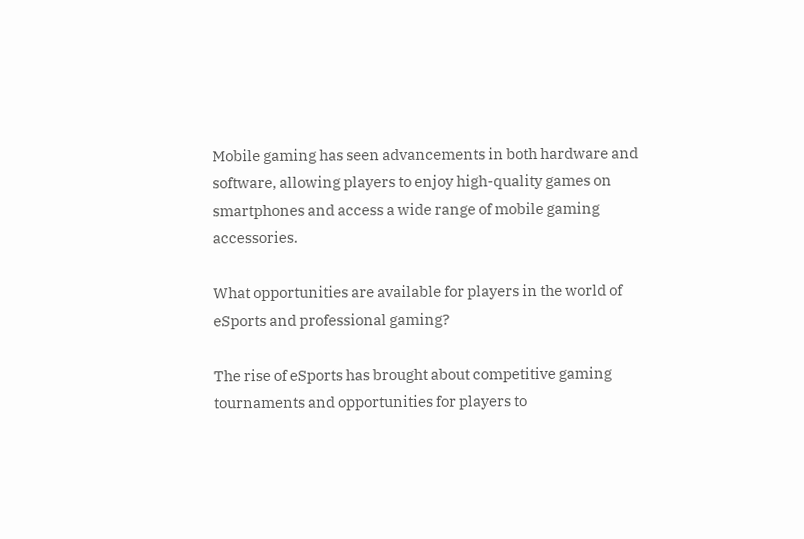Mobile gaming has seen advancements in both hardware and software, allowing players to enjoy high-quality games on smartphones and access a wide range of mobile gaming accessories.

What opportunities are available for players in the world of eSports and professional gaming?

The rise of eSports has brought about competitive gaming tournaments and opportunities for players to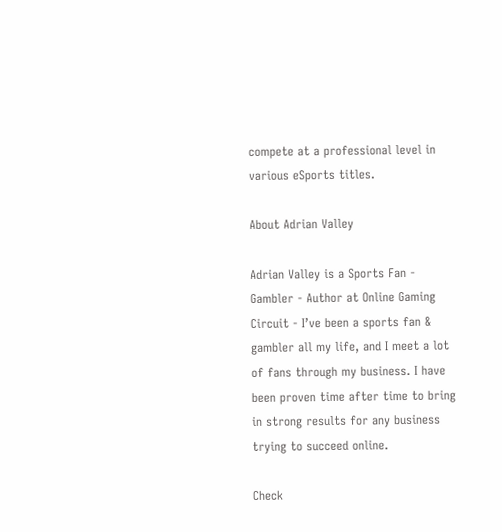compete at a professional level in various eSports titles.

About Adrian Valley

Adrian Valley is a Sports Fan - Gambler - Author at Online Gaming Circuit - I’ve been a sports fan & gambler all my life, and I meet a lot of fans through my business. I have been proven time after time to bring in strong results for any business trying to succeed online.

Check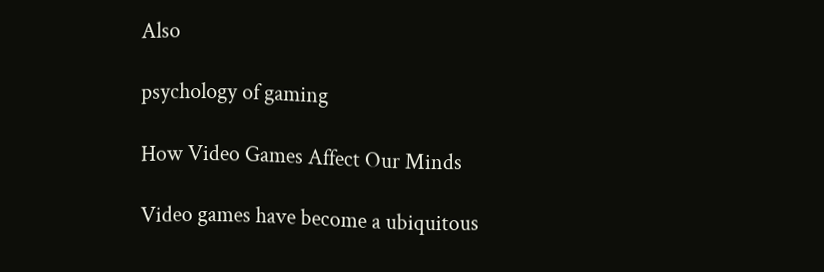Also

psychology of gaming

How Video Games Affect Our Minds

Video games have become a ubiquitous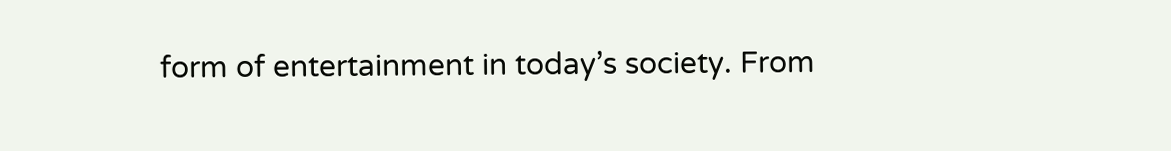form of entertainment in today’s society. From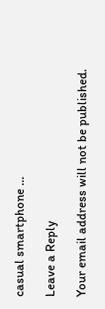casual smartphone …

Leave a Reply

Your email address will not be published.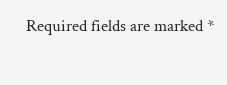Required fields are marked *